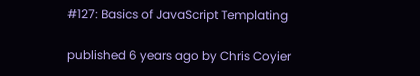#127: Basics of JavaScript Templating

published 6 years ago by Chris Coyier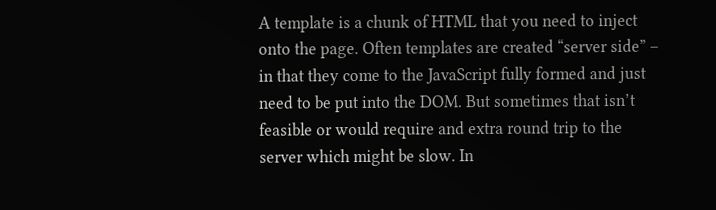A template is a chunk of HTML that you need to inject onto the page. Often templates are created “server side” – in that they come to the JavaScript fully formed and just need to be put into the DOM. But sometimes that isn’t feasible or would require and extra round trip to the server which might be slow. In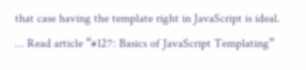that case having the template right in JavaScript is ideal. … Read article “#127: Basics of JavaScript Templating”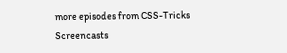more episodes from CSS-Tricks Screencasts